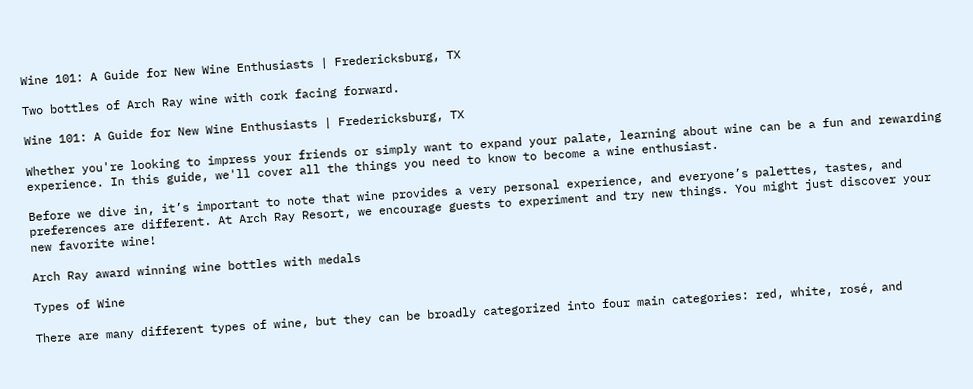Wine 101: A Guide for New Wine Enthusiasts | Fredericksburg, TX

Two bottles of Arch Ray wine with cork facing forward.

Wine 101: A Guide for New Wine Enthusiasts | Fredericksburg, TX

Whether you're looking to impress your friends or simply want to expand your palate, learning about wine can be a fun and rewarding experience. In this guide, we'll cover all the things you need to know to become a wine enthusiast.

Before we dive in, it’s important to note that wine provides a very personal experience, and everyone’s palettes, tastes, and preferences are different. At Arch Ray Resort, we encourage guests to experiment and try new things. You might just discover your new favorite wine!

Arch Ray award winning wine bottles with medals

Types of Wine

There are many different types of wine, but they can be broadly categorized into four main categories: red, white, rosé, and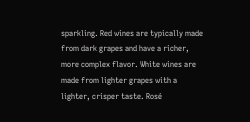sparkling. Red wines are typically made from dark grapes and have a richer, more complex flavor. White wines are made from lighter grapes with a lighter, crisper taste. Rosé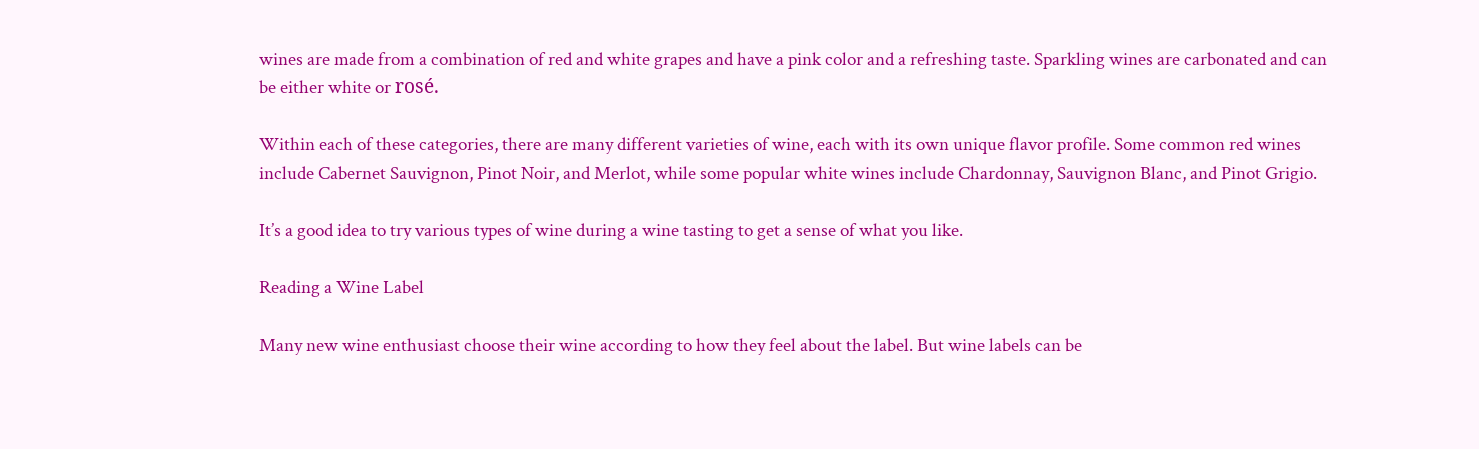wines are made from a combination of red and white grapes and have a pink color and a refreshing taste. Sparkling wines are carbonated and can be either white or rosé.

Within each of these categories, there are many different varieties of wine, each with its own unique flavor profile. Some common red wines include Cabernet Sauvignon, Pinot Noir, and Merlot, while some popular white wines include Chardonnay, Sauvignon Blanc, and Pinot Grigio.

It’s a good idea to try various types of wine during a wine tasting to get a sense of what you like.

Reading a Wine Label

Many new wine enthusiast choose their wine according to how they feel about the label. But wine labels can be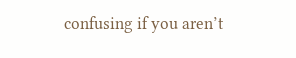confusing if you aren’t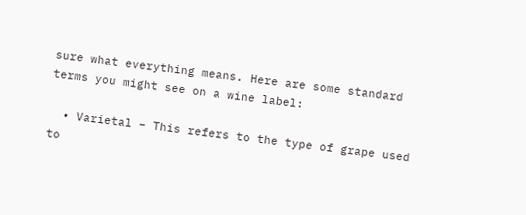sure what everything means. Here are some standard terms you might see on a wine label:

  • Varietal – This refers to the type of grape used to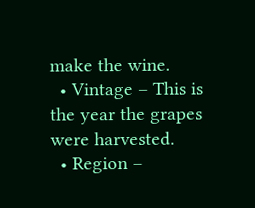make the wine.
  • Vintage – This is the year the grapes were harvested.
  • Region –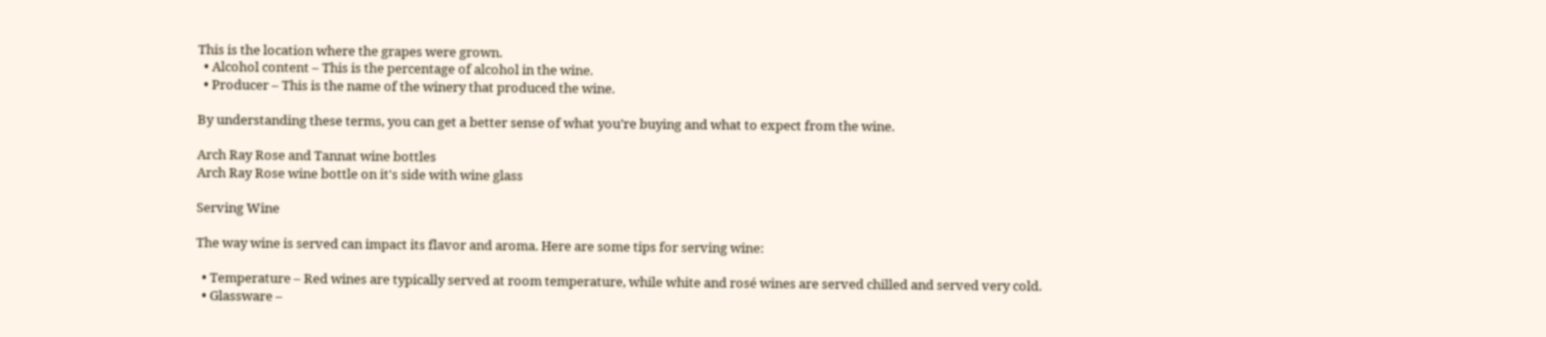This is the location where the grapes were grown.
  • Alcohol content – This is the percentage of alcohol in the wine.
  • Producer – This is the name of the winery that produced the wine.

By understanding these terms, you can get a better sense of what you’re buying and what to expect from the wine.

Arch Ray Rose and Tannat wine bottles
Arch Ray Rose wine bottle on it's side with wine glass

Serving Wine

The way wine is served can impact its flavor and aroma. Here are some tips for serving wine:

  • Temperature – Red wines are typically served at room temperature, while white and rosé wines are served chilled and served very cold.
  • Glassware –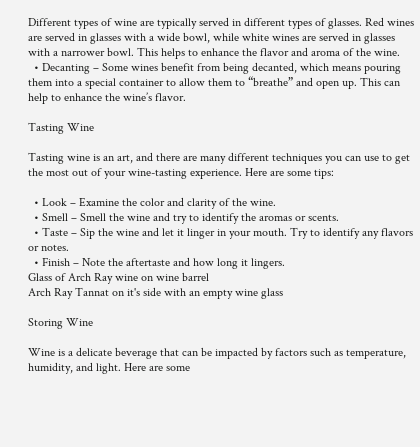Different types of wine are typically served in different types of glasses. Red wines are served in glasses with a wide bowl, while white wines are served in glasses with a narrower bowl. This helps to enhance the flavor and aroma of the wine.
  • Decanting – Some wines benefit from being decanted, which means pouring them into a special container to allow them to “breathe” and open up. This can help to enhance the wine’s flavor.

Tasting Wine

Tasting wine is an art, and there are many different techniques you can use to get the most out of your wine-tasting experience. Here are some tips:

  • Look – Examine the color and clarity of the wine.
  • Smell – Smell the wine and try to identify the aromas or scents.
  • Taste – Sip the wine and let it linger in your mouth. Try to identify any flavors or notes.
  • Finish – Note the aftertaste and how long it lingers.
Glass of Arch Ray wine on wine barrel
Arch Ray Tannat on it's side with an empty wine glass

Storing Wine

Wine is a delicate beverage that can be impacted by factors such as temperature, humidity, and light. Here are some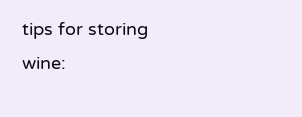tips for storing wine: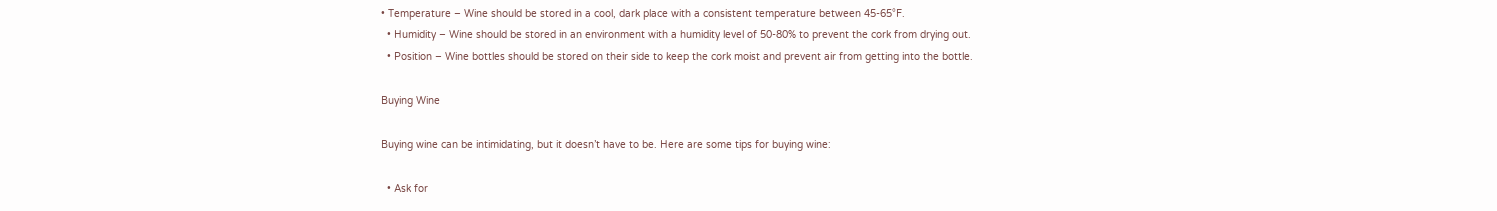• Temperature – Wine should be stored in a cool, dark place with a consistent temperature between 45-65°F.
  • Humidity – Wine should be stored in an environment with a humidity level of 50-80% to prevent the cork from drying out.
  • Position – Wine bottles should be stored on their side to keep the cork moist and prevent air from getting into the bottle.

Buying Wine

Buying wine can be intimidating, but it doesn’t have to be. Here are some tips for buying wine:

  • Ask for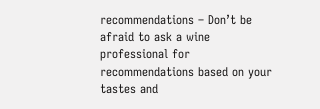recommendations – Don’t be afraid to ask a wine professional for recommendations based on your tastes and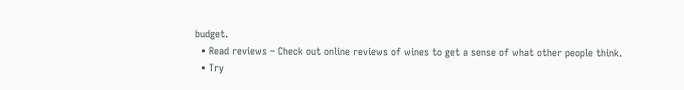budget.
  • Read reviews – Check out online reviews of wines to get a sense of what other people think.
  • Try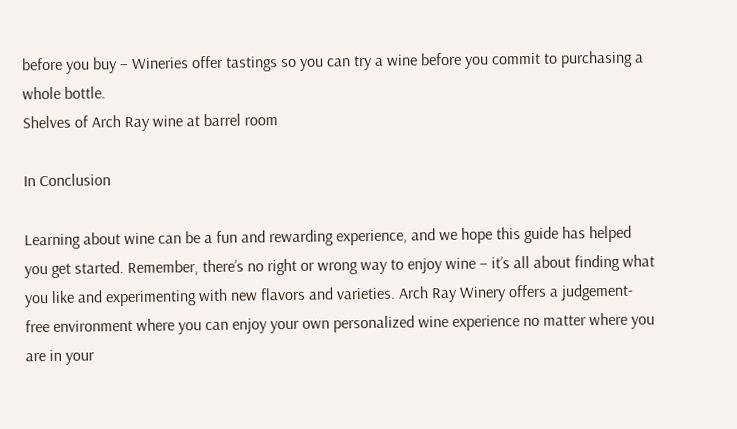before you buy – Wineries offer tastings so you can try a wine before you commit to purchasing a whole bottle.
Shelves of Arch Ray wine at barrel room

In Conclusion

Learning about wine can be a fun and rewarding experience, and we hope this guide has helped you get started. Remember, there’s no right or wrong way to enjoy wine – it’s all about finding what you like and experimenting with new flavors and varieties. Arch Ray Winery offers a judgement-free environment where you can enjoy your own personalized wine experience no matter where you are in your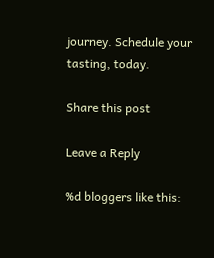journey. Schedule your tasting, today.

Share this post

Leave a Reply

%d bloggers like this: